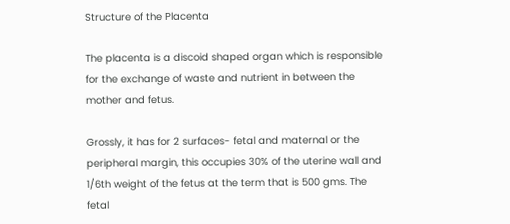Structure of the Placenta

The placenta is a discoid shaped organ which is responsible for the exchange of waste and nutrient in between the mother and fetus.

Grossly, it has for 2 surfaces- fetal and maternal or the peripheral margin, this occupies 30% of the uterine wall and 1/6th weight of the fetus at the term that is 500 gms. The fetal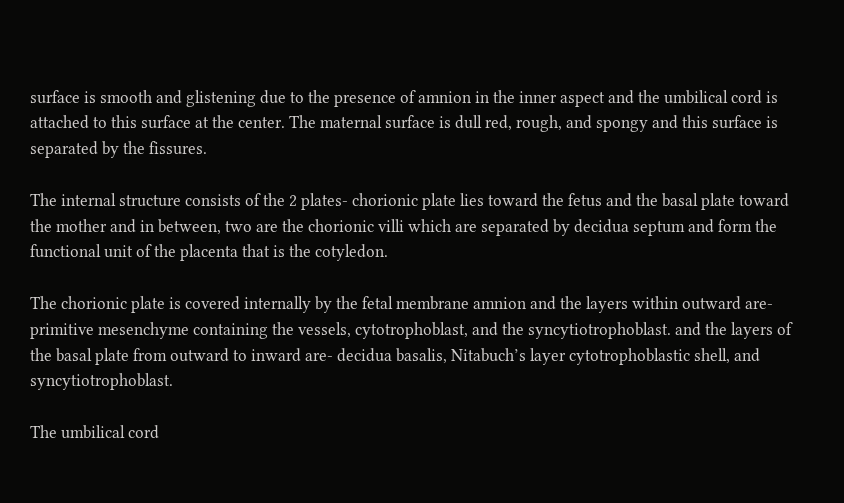surface is smooth and glistening due to the presence of amnion in the inner aspect and the umbilical cord is attached to this surface at the center. The maternal surface is dull red, rough, and spongy and this surface is separated by the fissures.

The internal structure consists of the 2 plates- chorionic plate lies toward the fetus and the basal plate toward the mother and in between, two are the chorionic villi which are separated by decidua septum and form the functional unit of the placenta that is the cotyledon.

The chorionic plate is covered internally by the fetal membrane amnion and the layers within outward are- primitive mesenchyme containing the vessels, cytotrophoblast, and the syncytiotrophoblast. and the layers of the basal plate from outward to inward are- decidua basalis, Nitabuch’s layer cytotrophoblastic shell, and syncytiotrophoblast.

The umbilical cord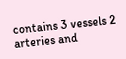contains 3 vessels 2 arteries and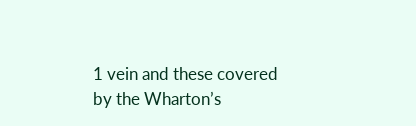1 vein and these covered by the Wharton’s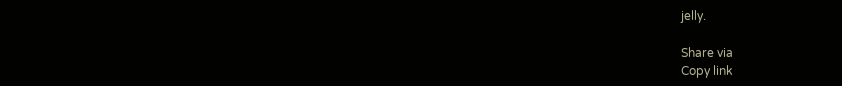jelly.

Share via
Copy link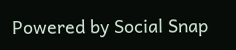Powered by Social Snap